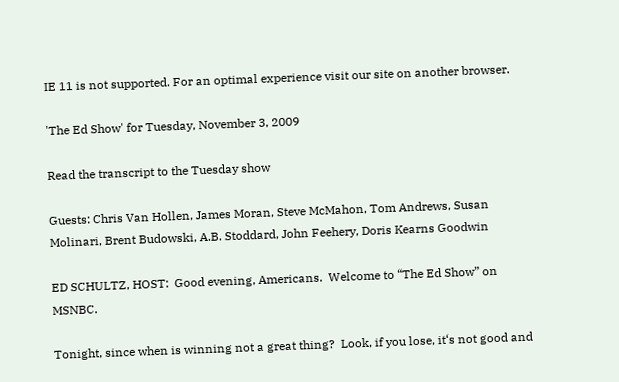IE 11 is not supported. For an optimal experience visit our site on another browser.

'The Ed Show' for Tuesday, November 3, 2009

Read the transcript to the Tuesday show

Guests: Chris Van Hollen, James Moran, Steve McMahon, Tom Andrews, Susan Molinari, Brent Budowski, A.B. Stoddard, John Feehery, Doris Kearns Goodwin

ED SCHULTZ, HOST:  Good evening, Americans.  Welcome to “The Ed Show” on MSNBC.

Tonight, since when is winning not a great thing?  Look, if you lose, it‘s not good and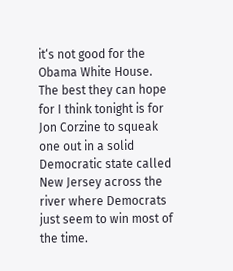it‘s not good for the Obama White House.  The best they can hope for I think tonight is for Jon Corzine to squeak one out in a solid Democratic state called New Jersey across the river where Democrats just seem to win most of the time.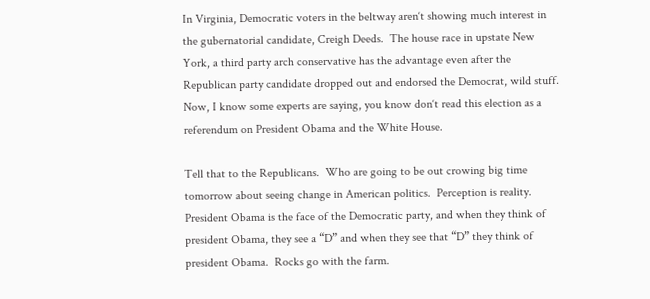In Virginia, Democratic voters in the beltway aren‘t showing much interest in the gubernatorial candidate, Creigh Deeds.  The house race in upstate New York, a third party arch conservative has the advantage even after the Republican party candidate dropped out and endorsed the Democrat, wild stuff.  Now, I know some experts are saying, you know don‘t read this election as a referendum on President Obama and the White House.

Tell that to the Republicans.  Who are going to be out crowing big time tomorrow about seeing change in American politics.  Perception is reality.  President Obama is the face of the Democratic party, and when they think of president Obama, they see a “D” and when they see that “D” they think of president Obama.  Rocks go with the farm.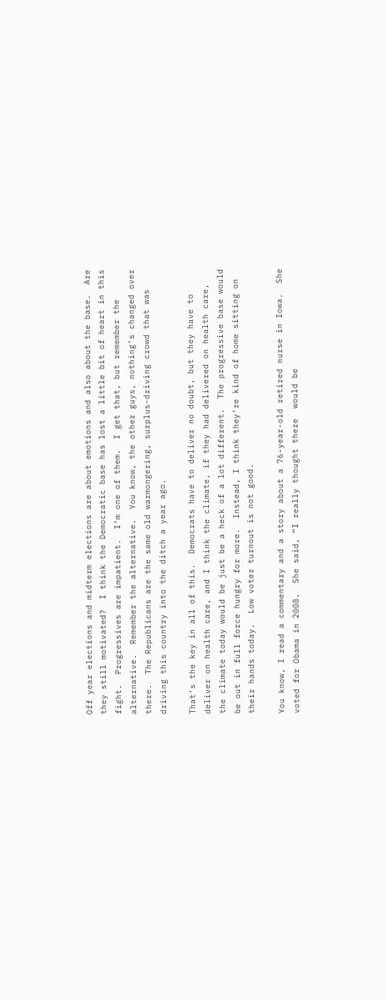Off year elections and midterm elections are about emotions and also about the base.  Are they still motivated?  I think the Democratic base has lost a little bit of heart in this fight.  Progressives are impatient.  I‘m one of them.  I get that, but remember the alternative.  Remember the alternative.  You know, the other guys, nothing‘s changed over there.  The Republicans are the same old warmongering, surplus-driving crowd that was driving this country into the ditch a year ago.

That‘s the key in all of this.  Democrats have to deliver no doubt, but they have to deliver on health care, and I think the climate, if they had delivered on health care, the climate today would be just be a heck of a lot different.  The progressive base would be out in full force hungry for more.  Instead, I think they‘re kind of home sitting on their hands today.  Low voter turnout is not good.

You know, I read a commentary and a story about a 76-year-old retired nurse in Iowa.  She voted for Obama in 2008.  She said, “I really thought there  would be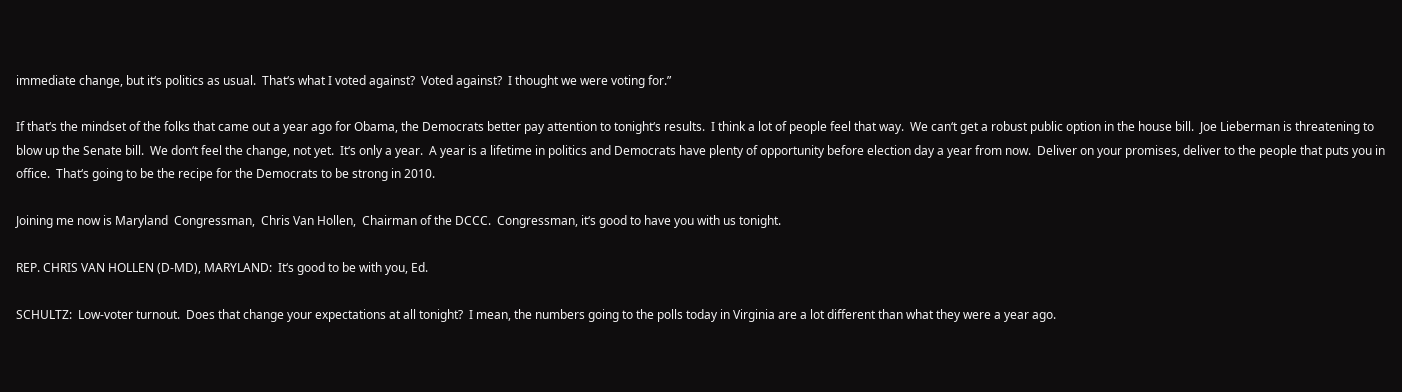immediate change, but it‘s politics as usual.  That‘s what I voted against?  Voted against?  I thought we were voting for.”

If that‘s the mindset of the folks that came out a year ago for Obama, the Democrats better pay attention to tonight‘s results.  I think a lot of people feel that way.  We can‘t get a robust public option in the house bill.  Joe Lieberman is threatening to blow up the Senate bill.  We don‘t feel the change, not yet.  It‘s only a year.  A year is a lifetime in politics and Democrats have plenty of opportunity before election day a year from now.  Deliver on your promises, deliver to the people that puts you in office.  That‘s going to be the recipe for the Democrats to be strong in 2010.

Joining me now is Maryland  Congressman,  Chris Van Hollen,  Chairman of the DCCC.  Congressman, it‘s good to have you with us tonight.

REP. CHRIS VAN HOLLEN (D-MD), MARYLAND:  It‘s good to be with you, Ed.

SCHULTZ:  Low-voter turnout.  Does that change your expectations at all tonight?  I mean, the numbers going to the polls today in Virginia are a lot different than what they were a year ago.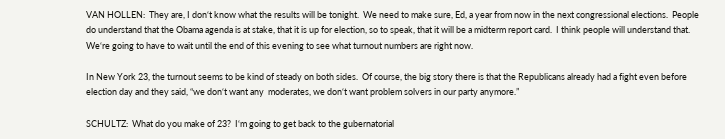VAN HOLLEN:  They are, I don‘t know what the results will be tonight.  We need to make sure, Ed, a year from now in the next congressional elections.  People do understand that the Obama agenda is at stake, that it is up for election, so to speak, that it will be a midterm report card.  I think people will understand that.  We‘re going to have to wait until the end of this evening to see what turnout numbers are right now.

In New York 23, the turnout seems to be kind of steady on both sides.  Of course, the big story there is that the Republicans already had a fight even before election day and they said, “we don‘t want any  moderates, we don‘t want problem solvers in our party anymore.”

SCHULTZ:  What do you make of 23?  I‘m going to get back to the gubernatorial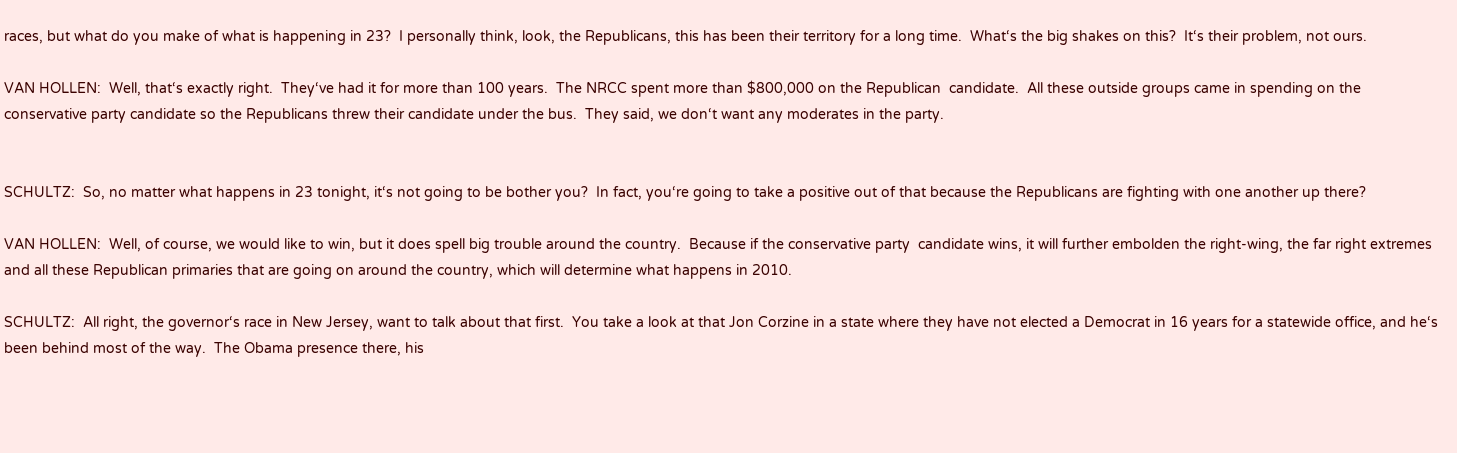races, but what do you make of what is happening in 23?  I personally think, look, the Republicans, this has been their territory for a long time.  What‘s the big shakes on this?  It‘s their problem, not ours.

VAN HOLLEN:  Well, that‘s exactly right.  They‘ve had it for more than 100 years.  The NRCC spent more than $800,000 on the Republican  candidate.  All these outside groups came in spending on the conservative party candidate so the Republicans threw their candidate under the bus.  They said, we don‘t want any moderates in the party.


SCHULTZ:  So, no matter what happens in 23 tonight, it‘s not going to be bother you?  In fact, you‘re going to take a positive out of that because the Republicans are fighting with one another up there?

VAN HOLLEN:  Well, of course, we would like to win, but it does spell big trouble around the country.  Because if the conservative party  candidate wins, it will further embolden the right-wing, the far right extremes and all these Republican primaries that are going on around the country, which will determine what happens in 2010.

SCHULTZ:  All right, the governor‘s race in New Jersey, want to talk about that first.  You take a look at that Jon Corzine in a state where they have not elected a Democrat in 16 years for a statewide office, and he‘s been behind most of the way.  The Obama presence there, his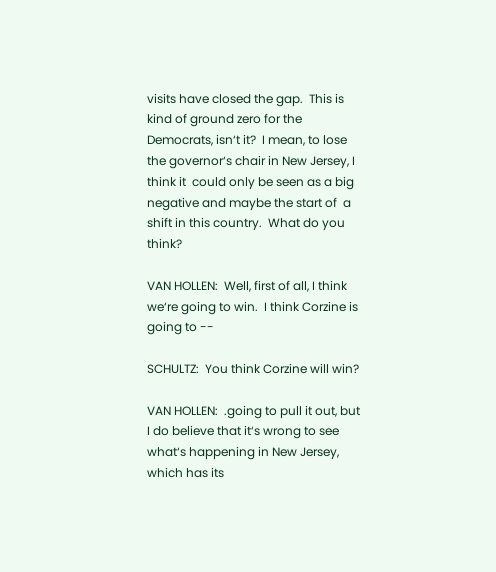visits have closed the gap.  This is kind of ground zero for the Democrats, isn‘t it?  I mean, to lose the governor‘s chair in New Jersey, I think it  could only be seen as a big negative and maybe the start of  a shift in this country.  What do you think?

VAN HOLLEN:  Well, first of all, I think we‘re going to win.  I think Corzine is going to --

SCHULTZ:  You think Corzine will win?

VAN HOLLEN:  .going to pull it out, but I do believe that it‘s wrong to see what‘s happening in New Jersey, which has its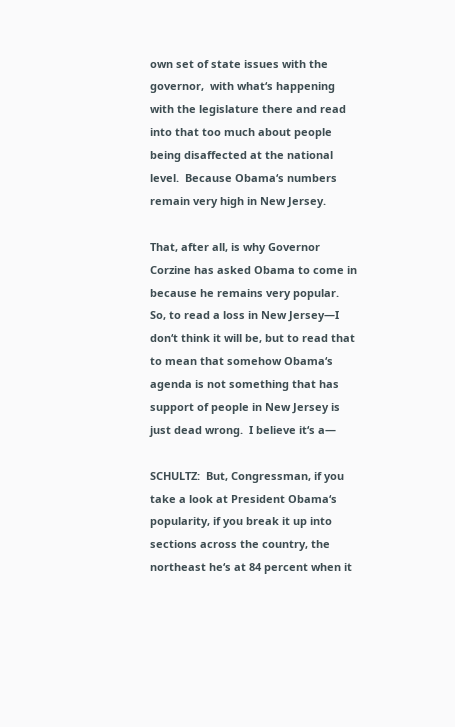own set of state issues with the governor,  with what‘s happening with the legislature there and read into that too much about people being disaffected at the national  level.  Because Obama‘s numbers remain very high in New Jersey.

That, after all, is why Governor Corzine has asked Obama to come in because he remains very popular.  So, to read a loss in New Jersey—I don‘t think it will be, but to read that to mean that somehow Obama‘s agenda is not something that has support of people in New Jersey is just dead wrong.  I believe it‘s a—

SCHULTZ:  But, Congressman, if you take a look at President Obama‘s popularity, if you break it up into sections across the country, the northeast he‘s at 84 percent when it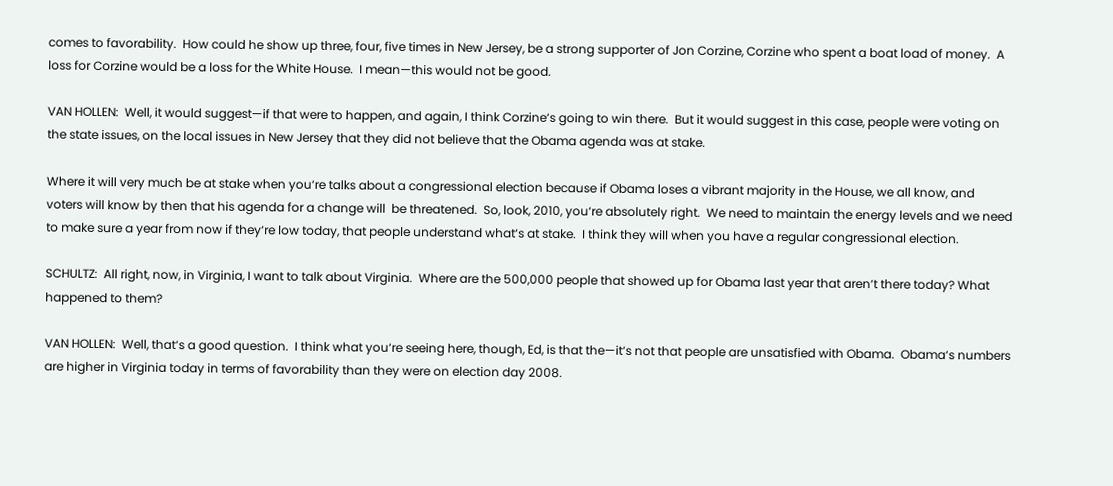comes to favorability.  How could he show up three, four, five times in New Jersey, be a strong supporter of Jon Corzine, Corzine who spent a boat load of money.  A loss for Corzine would be a loss for the White House.  I mean—this would not be good.

VAN HOLLEN:  Well, it would suggest—if that were to happen, and again, I think Corzine‘s going to win there.  But it would suggest in this case, people were voting on the state issues, on the local issues in New Jersey that they did not believe that the Obama agenda was at stake.

Where it will very much be at stake when you‘re talks about a congressional election because if Obama loses a vibrant majority in the House, we all know, and voters will know by then that his agenda for a change will  be threatened.  So, look, 2010, you‘re absolutely right.  We need to maintain the energy levels and we need to make sure a year from now if they‘re low today, that people understand what‘s at stake.  I think they will when you have a regular congressional election.

SCHULTZ:  All right, now, in Virginia, I want to talk about Virginia.  Where are the 500,000 people that showed up for Obama last year that aren‘t there today? What happened to them?

VAN HOLLEN:  Well, that‘s a good question.  I think what you‘re seeing here, though, Ed, is that the—it‘s not that people are unsatisfied with Obama.  Obama‘s numbers are higher in Virginia today in terms of favorability than they were on election day 2008.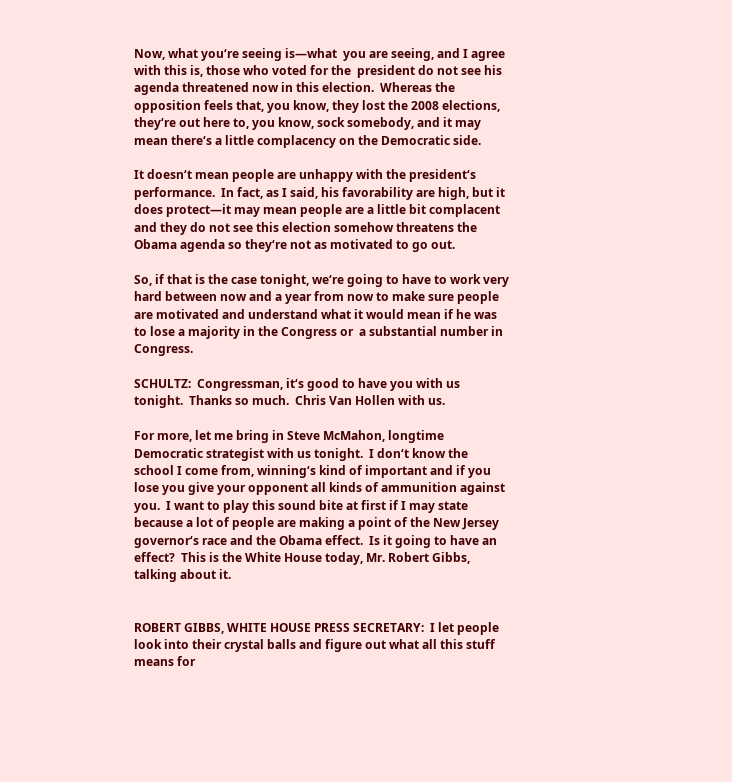Now, what you‘re seeing is—what  you are seeing, and I agree with this is, those who voted for the  president do not see his agenda threatened now in this election.  Whereas the opposition feels that, you know, they lost the 2008 elections, they‘re out here to, you know, sock somebody, and it may mean there‘s a little complacency on the Democratic side.

It doesn‘t mean people are unhappy with the president‘s performance.  In fact, as I said, his favorability are high, but it does protect—it may mean people are a little bit complacent and they do not see this election somehow threatens the Obama agenda so they‘re not as motivated to go out.

So, if that is the case tonight, we‘re going to have to work very hard between now and a year from now to make sure people are motivated and understand what it would mean if he was to lose a majority in the Congress or  a substantial number in Congress.

SCHULTZ:  Congressman, it‘s good to have you with us tonight.  Thanks so much.  Chris Van Hollen with us.

For more, let me bring in Steve McMahon, longtime Democratic strategist with us tonight.  I don‘t know the school I come from, winning‘s kind of important and if you lose you give your opponent all kinds of ammunition against you.  I want to play this sound bite at first if I may state because a lot of people are making a point of the New Jersey governor‘s race and the Obama effect.  Is it going to have an effect?  This is the White House today, Mr. Robert Gibbs, talking about it.


ROBERT GIBBS, WHITE HOUSE PRESS SECRETARY:  I let people look into their crystal balls and figure out what all this stuff means for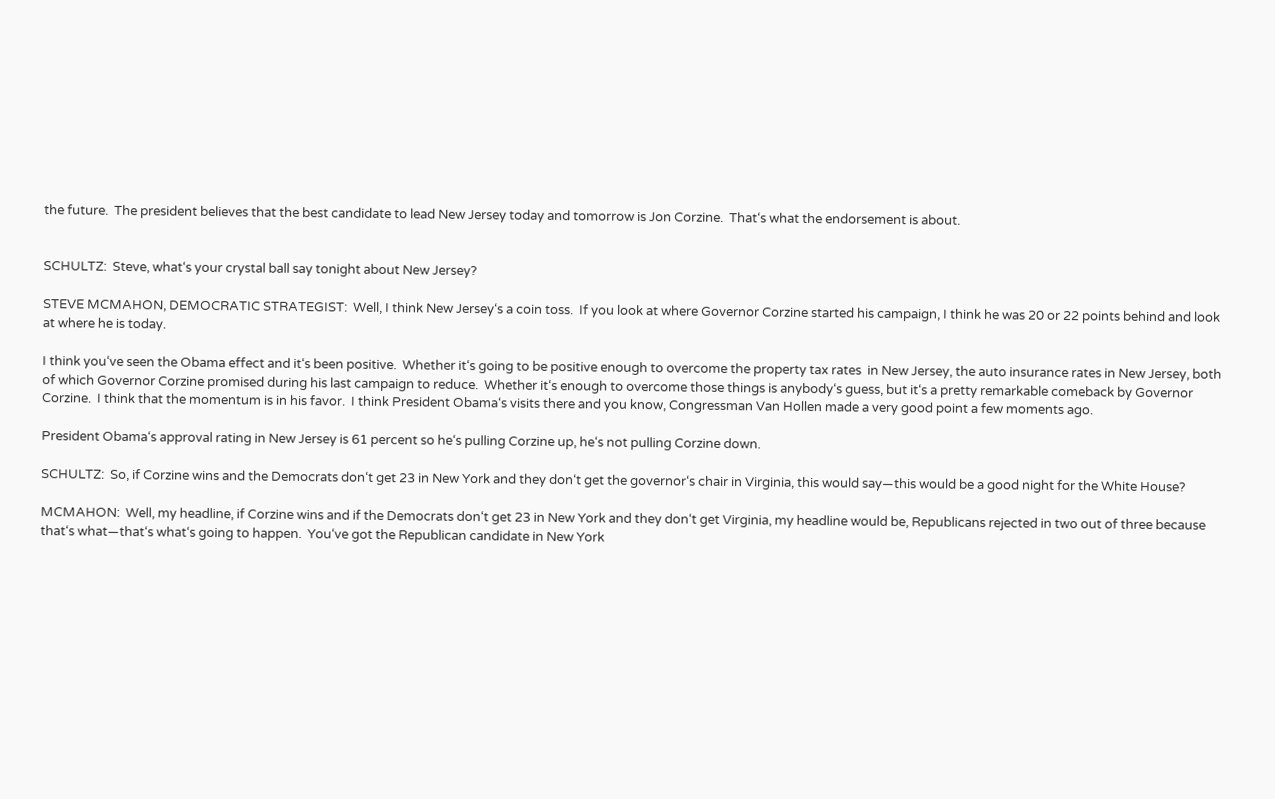the future.  The president believes that the best candidate to lead New Jersey today and tomorrow is Jon Corzine.  That‘s what the endorsement is about.


SCHULTZ:  Steve, what‘s your crystal ball say tonight about New Jersey?

STEVE MCMAHON, DEMOCRATIC STRATEGIST:  Well, I think New Jersey‘s a coin toss.  If you look at where Governor Corzine started his campaign, I think he was 20 or 22 points behind and look at where he is today.

I think you‘ve seen the Obama effect and it‘s been positive.  Whether it‘s going to be positive enough to overcome the property tax rates  in New Jersey, the auto insurance rates in New Jersey, both of which Governor Corzine promised during his last campaign to reduce.  Whether it‘s enough to overcome those things is anybody‘s guess, but it‘s a pretty remarkable comeback by Governor Corzine.  I think that the momentum is in his favor.  I think President Obama‘s visits there and you know, Congressman Van Hollen made a very good point a few moments ago.

President Obama‘s approval rating in New Jersey is 61 percent so he‘s pulling Corzine up, he‘s not pulling Corzine down.

SCHULTZ:  So, if Corzine wins and the Democrats don‘t get 23 in New York and they don‘t get the governor‘s chair in Virginia, this would say—this would be a good night for the White House?

MCMAHON:  Well, my headline, if Corzine wins and if the Democrats don‘t get 23 in New York and they don‘t get Virginia, my headline would be, Republicans rejected in two out of three because that‘s what—that‘s what‘s going to happen.  You‘ve got the Republican candidate in New York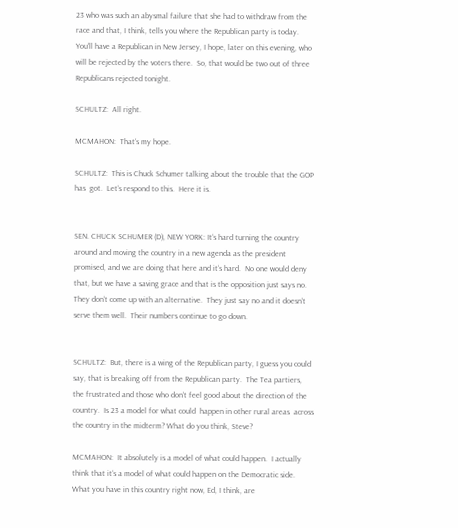23 who was such an abysmal failure that she had to withdraw from the race and that, I think, tells you where the Republican party is today.  You‘ll have a Republican in New Jersey, I hope, later on this evening, who will be rejected by the voters there.  So, that would be two out of three Republicans rejected tonight.

SCHULTZ:  All right.

MCMAHON:  That‘s my hope.

SCHULTZ:  This is Chuck Schumer talking about the trouble that the GOP has  got.  Let‘s respond to this.  Here it is.


SEN. CHUCK SCHUMER (D), NEW YORK: It‘s hard turning the country around and moving the country in a new agenda as the president promised, and we are doing that here and it‘s hard.  No one would deny that, but we have a saving grace and that is the opposition just says no.  They don‘t come up with an alternative.  They just say no and it doesn‘t serve them well.  Their numbers continue to go down.


SCHULTZ:  But, there is a wing of the Republican party, I guess you could say, that is breaking off from the Republican party.  The Tea partiers, the frustrated and those who don‘t feel good about the direction of the country.  Is 23 a model for what could  happen in other rural areas  across the country in the midterm? What do you think, Steve?

MCMAHON:  It absolutely is a model of what could happen.  I actually think that it‘s a model of what could happen on the Democratic side.  What you have in this country right now, Ed, I think, are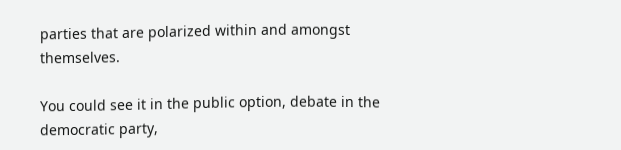parties that are polarized within and amongst themselves.

You could see it in the public option, debate in the democratic party,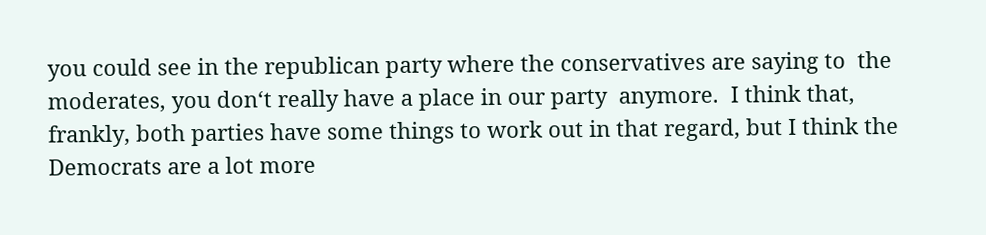you could see in the republican party where the conservatives are saying to  the moderates, you don‘t really have a place in our party  anymore.  I think that, frankly, both parties have some things to work out in that regard, but I think the Democrats are a lot more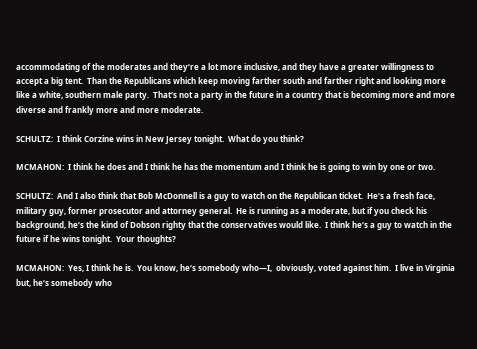accommodating of the moderates and they‘re a lot more inclusive, and they have a greater willingness to accept a big tent.  Than the Republicans which keep moving farther south and farther right and looking more like a white, southern male party.  That‘s not a party in the future in a country that is becoming more and more diverse and frankly more and more moderate.

SCHULTZ:  I think Corzine wins in New Jersey tonight.  What do you think?

MCMAHON:  I think he does and I think he has the momentum and I think he is going to win by one or two.

SCHULTZ:  And I also think that Bob McDonnell is a guy to watch on the Republican ticket.  He‘s a fresh face, military guy, former prosecutor and attorney general.  He is running as a moderate, but if you check his background, he‘s the kind of Dobson righty that the conservatives would like.  I think he‘s a guy to watch in the future if he wins tonight.  Your thoughts?

MCMAHON:  Yes, I think he is.  You know, he‘s somebody who—I,  obviously, voted against him.  I live in Virginia but, he‘s somebody who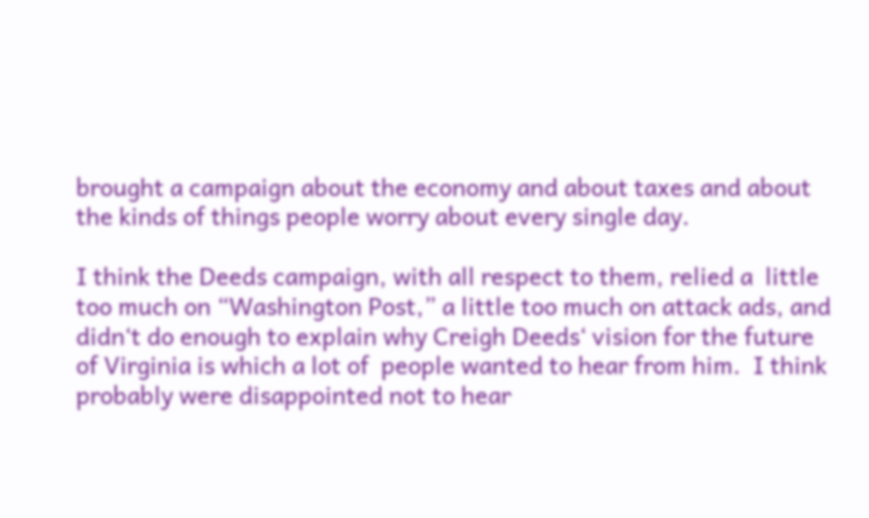brought a campaign about the economy and about taxes and about the kinds of things people worry about every single day.

I think the Deeds campaign, with all respect to them, relied a  little too much on “Washington Post,” a little too much on attack ads, and didn‘t do enough to explain why Creigh Deeds‘ vision for the future of Virginia is which a lot of  people wanted to hear from him.  I think probably were disappointed not to hear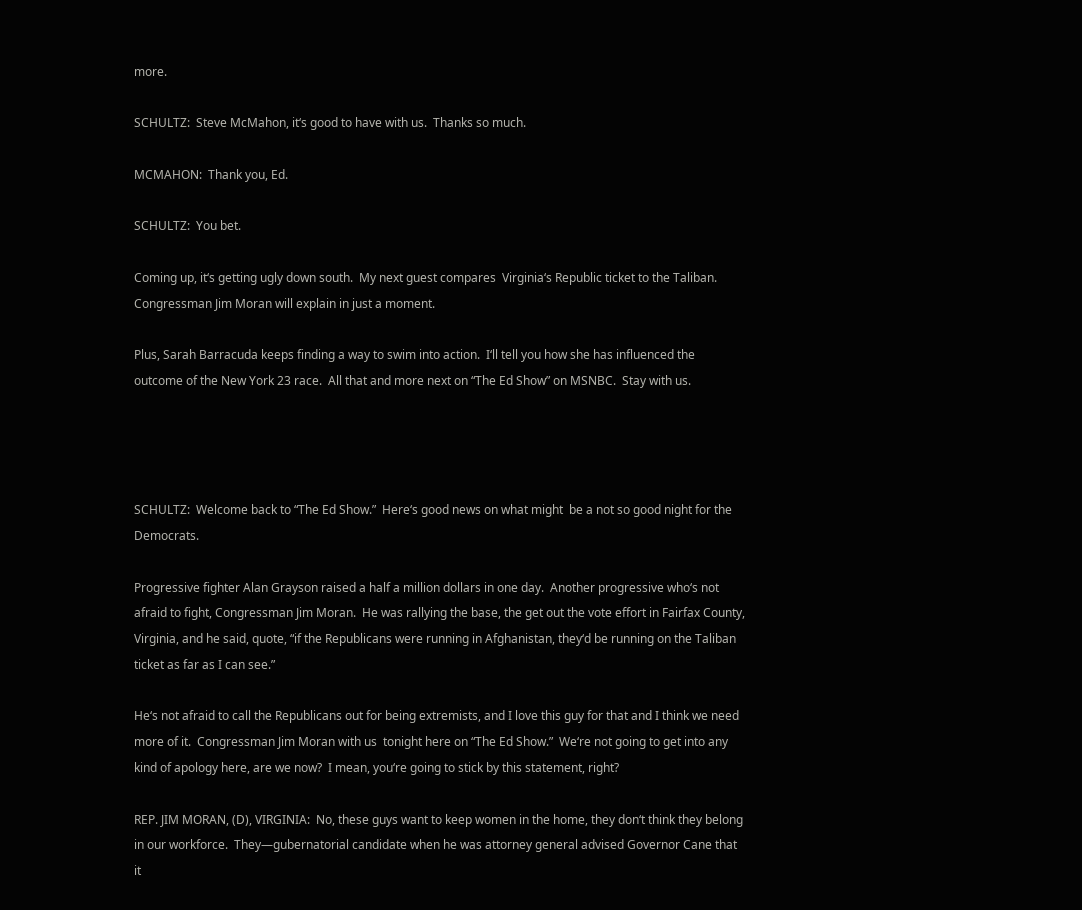more.

SCHULTZ:  Steve McMahon, it‘s good to have with us.  Thanks so much.

MCMAHON:  Thank you, Ed.

SCHULTZ:  You bet.

Coming up, it‘s getting ugly down south.  My next guest compares  Virginia‘s Republic ticket to the Taliban.  Congressman Jim Moran will explain in just a moment.

Plus, Sarah Barracuda keeps finding a way to swim into action.  I‘ll tell you how she has influenced the outcome of the New York 23 race.  All that and more next on “The Ed Show” on MSNBC.  Stay with us.




SCHULTZ:  Welcome back to “The Ed Show.”  Here‘s good news on what might  be a not so good night for the Democrats.

Progressive fighter Alan Grayson raised a half a million dollars in one day.  Another progressive who‘s not afraid to fight, Congressman Jim Moran.  He was rallying the base, the get out the vote effort in Fairfax County, Virginia, and he said, quote, “if the Republicans were running in Afghanistan, they‘d be running on the Taliban ticket as far as I can see.”

He‘s not afraid to call the Republicans out for being extremists, and I love this guy for that and I think we need more of it.  Congressman Jim Moran with us  tonight here on “The Ed Show.”  We‘re not going to get into any kind of apology here, are we now?  I mean, you‘re going to stick by this statement, right?

REP. JIM MORAN, (D), VIRGINIA:  No, these guys want to keep women in the home, they don‘t think they belong in our workforce.  They—gubernatorial candidate when he was attorney general advised Governor Cane that  it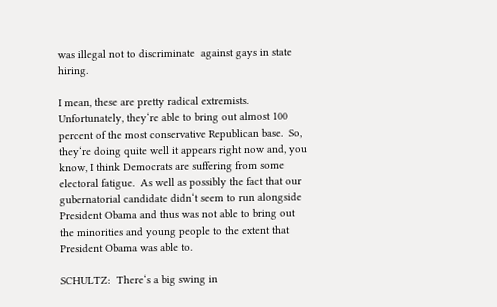was illegal not to discriminate  against gays in state hiring.

I mean, these are pretty radical extremists.  Unfortunately, they‘re able to bring out almost 100 percent of the most conservative Republican base.  So, they‘re doing quite well it appears right now and, you know, I think Democrats are suffering from some electoral fatigue.  As well as possibly the fact that our gubernatorial candidate didn‘t seem to run alongside President Obama and thus was not able to bring out the minorities and young people to the extent that President Obama was able to.

SCHULTZ:  There‘s a big swing in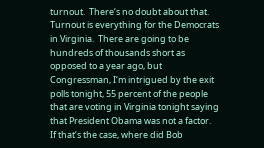turnout.  There‘s no doubt about that.  Turnout is everything for the Democrats in Virginia.  There are going to be hundreds of thousands short as opposed to a year ago, but Congressman, I‘m intrigued by the exit polls tonight, 55 percent of the people that are voting in Virginia tonight saying that President Obama was not a factor.  If that‘s the case, where did Bob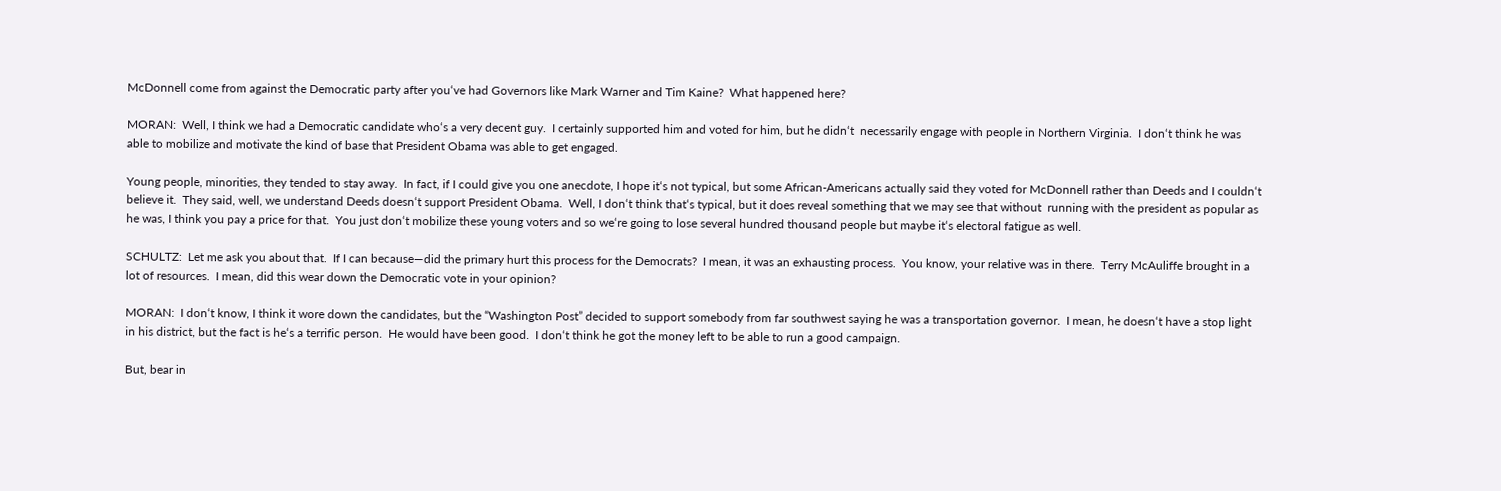McDonnell come from against the Democratic party after you‘ve had Governors like Mark Warner and Tim Kaine?  What happened here?

MORAN:  Well, I think we had a Democratic candidate who‘s a very decent guy.  I certainly supported him and voted for him, but he didn‘t  necessarily engage with people in Northern Virginia.  I don‘t think he was able to mobilize and motivate the kind of base that President Obama was able to get engaged.

Young people, minorities, they tended to stay away.  In fact, if I could give you one anecdote, I hope it‘s not typical, but some African-Americans actually said they voted for McDonnell rather than Deeds and I couldn‘t believe it.  They said, well, we understand Deeds doesn‘t support President Obama.  Well, I don‘t think that‘s typical, but it does reveal something that we may see that without  running with the president as popular as he was, I think you pay a price for that.  You just don‘t mobilize these young voters and so we‘re going to lose several hundred thousand people but maybe it‘s electoral fatigue as well.

SCHULTZ:  Let me ask you about that.  If I can because—did the primary hurt this process for the Democrats?  I mean, it was an exhausting process.  You know, your relative was in there.  Terry McAuliffe brought in a lot of resources.  I mean, did this wear down the Democratic vote in your opinion?

MORAN:  I don‘t know, I think it wore down the candidates, but the “Washington Post” decided to support somebody from far southwest saying he was a transportation governor.  I mean, he doesn‘t have a stop light in his district, but the fact is he‘s a terrific person.  He would have been good.  I don‘t think he got the money left to be able to run a good campaign.

But, bear in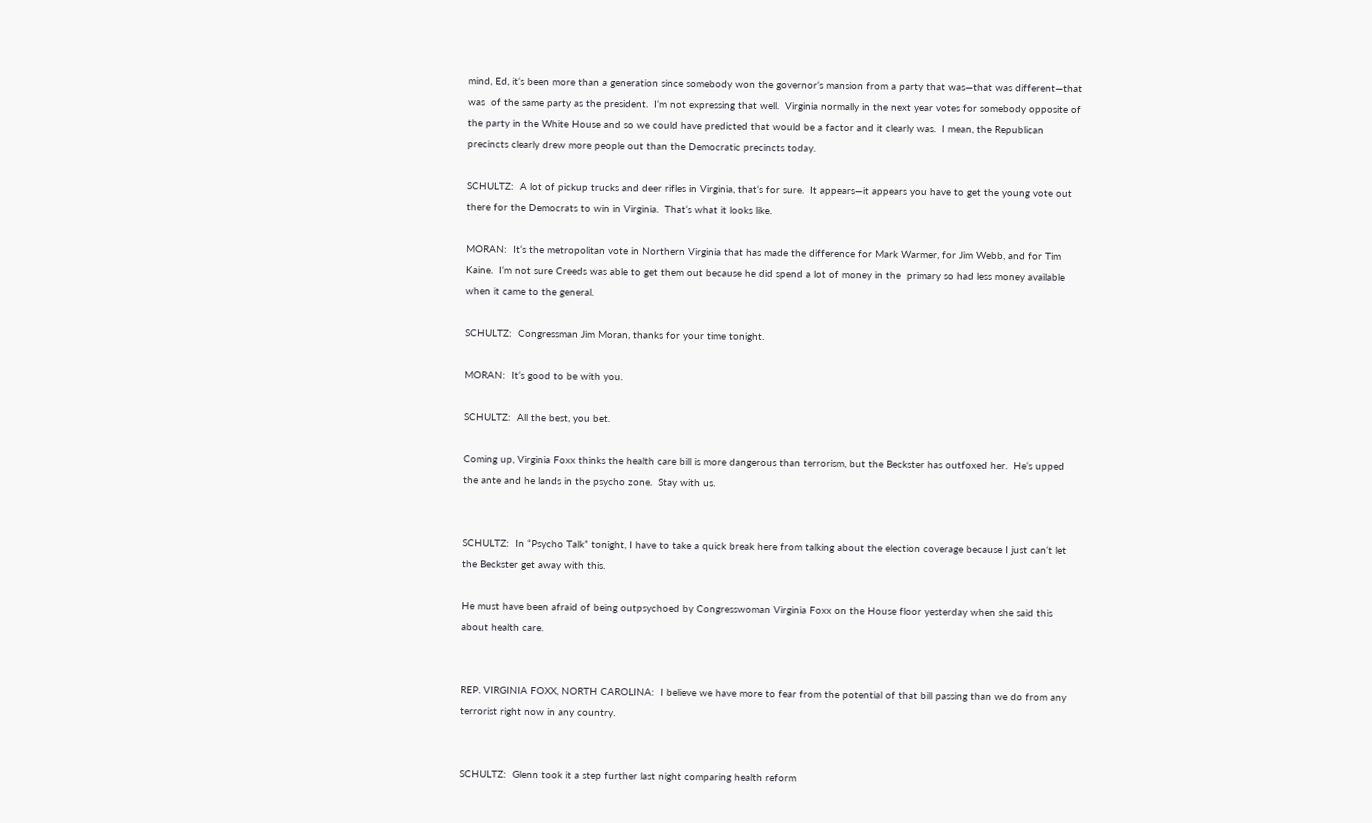mind, Ed, it‘s been more than a generation since somebody won the governor‘s mansion from a party that was—that was different—that was  of the same party as the president.  I‘m not expressing that well.  Virginia normally in the next year votes for somebody opposite of the party in the White House and so we could have predicted that would be a factor and it clearly was.  I mean, the Republican precincts clearly drew more people out than the Democratic precincts today.

SCHULTZ:  A lot of pickup trucks and deer rifles in Virginia, that‘s for sure.  It appears—it appears you have to get the young vote out there for the Democrats to win in Virginia.  That‘s what it looks like.

MORAN:  It‘s the metropolitan vote in Northern Virginia that has made the difference for Mark Warmer, for Jim Webb, and for Tim Kaine.  I‘m not sure Creeds was able to get them out because he did spend a lot of money in the  primary so had less money available when it came to the general.

SCHULTZ:  Congressman Jim Moran, thanks for your time tonight.

MORAN:  It‘s good to be with you.

SCHULTZ:  All the best, you bet.

Coming up, Virginia Foxx thinks the health care bill is more dangerous than terrorism, but the Beckster has outfoxed her.  He‘s upped the ante and he lands in the psycho zone.  Stay with us.


SCHULTZ:  In “Psycho Talk” tonight, I have to take a quick break here from talking about the election coverage because I just can‘t let the Beckster get away with this.

He must have been afraid of being outpsychoed by Congresswoman Virginia Foxx on the House floor yesterday when she said this about health care.


REP. VIRGINIA FOXX, NORTH CAROLINA:  I believe we have more to fear from the potential of that bill passing than we do from any terrorist right now in any country.


SCHULTZ:  Glenn took it a step further last night comparing health reform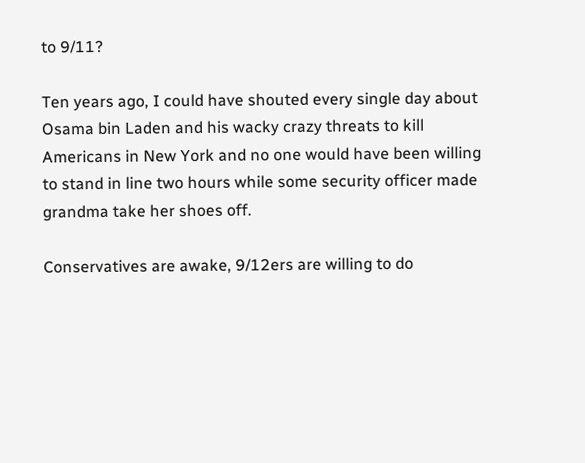to 9/11?

Ten years ago, I could have shouted every single day about Osama bin Laden and his wacky crazy threats to kill Americans in New York and no one would have been willing to stand in line two hours while some security officer made grandma take her shoes off.

Conservatives are awake, 9/12ers are willing to do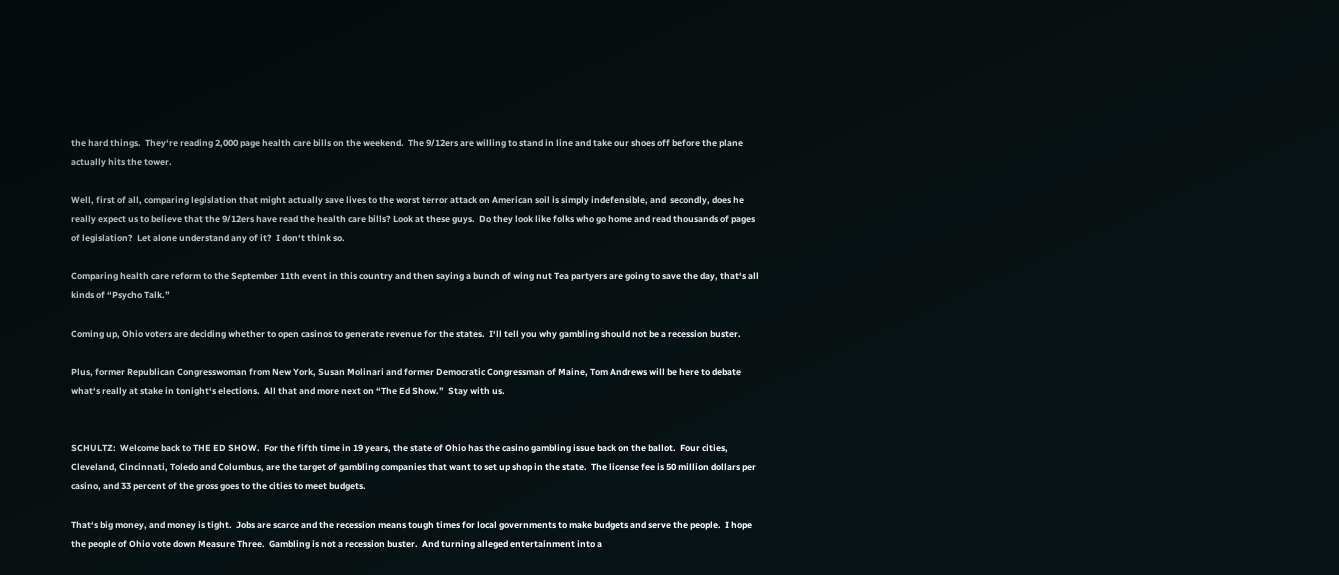the hard things.  They‘re reading 2,000 page health care bills on the weekend.  The 9/12ers are willing to stand in line and take our shoes off before the plane actually hits the tower.

Well, first of all, comparing legislation that might actually save lives to the worst terror attack on American soil is simply indefensible, and  secondly, does he really expect us to believe that the 9/12ers have read the health care bills? Look at these guys.  Do they look like folks who go home and read thousands of pages of legislation?  Let alone understand any of it?  I don‘t think so.

Comparing health care reform to the September 11th event in this country and then saying a bunch of wing nut Tea partyers are going to save the day, that‘s all kinds of “Psycho Talk.”

Coming up, Ohio voters are deciding whether to open casinos to generate revenue for the states.  I‘ll tell you why gambling should not be a recession buster.

Plus, former Republican Congresswoman from New York, Susan Molinari and former Democratic Congressman of Maine, Tom Andrews will be here to debate what‘s really at stake in tonight‘s elections.  All that and more next on “The Ed Show.”  Stay with us.


SCHULTZ:  Welcome back to THE ED SHOW.  For the fifth time in 19 years, the state of Ohio has the casino gambling issue back on the ballot.  Four cities, Cleveland, Cincinnati, Toledo and Columbus, are the target of gambling companies that want to set up shop in the state.  The license fee is 50 million dollars per casino, and 33 percent of the gross goes to the cities to meet budgets.

That‘s big money, and money is tight.  Jobs are scarce and the recession means tough times for local governments to make budgets and serve the people.  I hope the people of Ohio vote down Measure Three.  Gambling is not a recession buster.  And turning alleged entertainment into a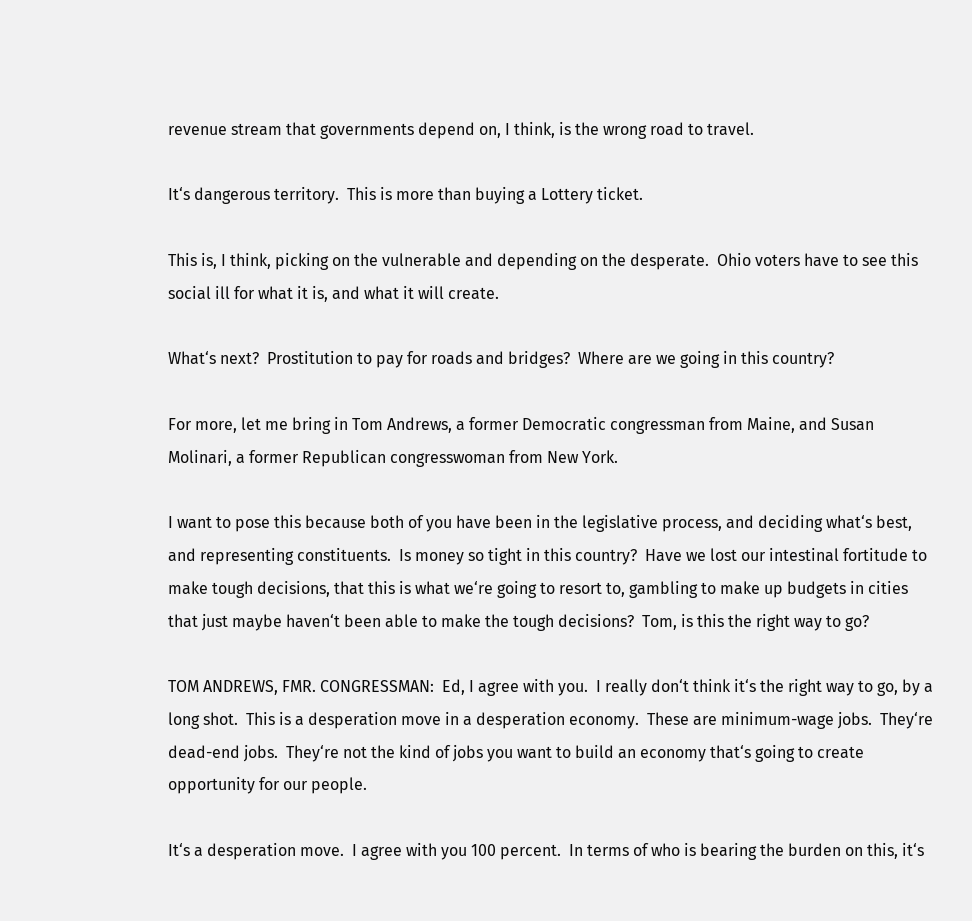revenue stream that governments depend on, I think, is the wrong road to travel.

It‘s dangerous territory.  This is more than buying a Lottery ticket.

This is, I think, picking on the vulnerable and depending on the desperate.  Ohio voters have to see this social ill for what it is, and what it will create.

What‘s next?  Prostitution to pay for roads and bridges?  Where are we going in this country?

For more, let me bring in Tom Andrews, a former Democratic congressman from Maine, and Susan Molinari, a former Republican congresswoman from New York.

I want to pose this because both of you have been in the legislative process, and deciding what‘s best, and representing constituents.  Is money so tight in this country?  Have we lost our intestinal fortitude to make tough decisions, that this is what we‘re going to resort to, gambling to make up budgets in cities that just maybe haven‘t been able to make the tough decisions?  Tom, is this the right way to go?

TOM ANDREWS, FMR. CONGRESSMAN:  Ed, I agree with you.  I really don‘t think it‘s the right way to go, by a long shot.  This is a desperation move in a desperation economy.  These are minimum-wage jobs.  They‘re dead-end jobs.  They‘re not the kind of jobs you want to build an economy that‘s going to create opportunity for our people.

It‘s a desperation move.  I agree with you 100 percent.  In terms of who is bearing the burden on this, it‘s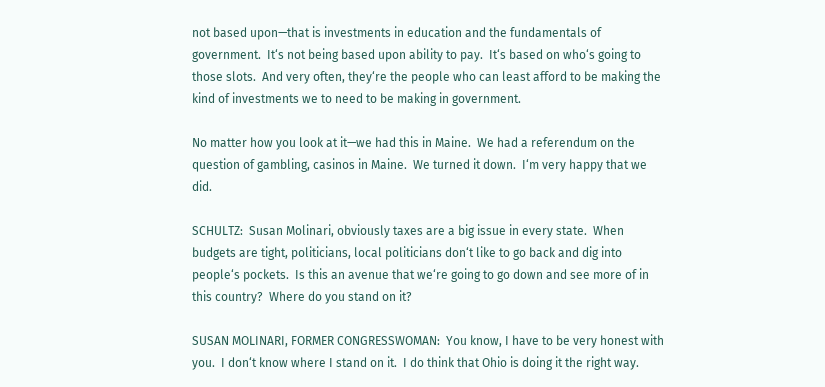not based upon—that is investments in education and the fundamentals of government.  It‘s not being based upon ability to pay.  It‘s based on who‘s going to those slots.  And very often, they‘re the people who can least afford to be making the kind of investments we to need to be making in government.

No matter how you look at it—we had this in Maine.  We had a referendum on the question of gambling, casinos in Maine.  We turned it down.  I‘m very happy that we did.

SCHULTZ:  Susan Molinari, obviously taxes are a big issue in every state.  When budgets are tight, politicians, local politicians don‘t like to go back and dig into people‘s pockets.  Is this an avenue that we‘re going to go down and see more of in this country?  Where do you stand on it?

SUSAN MOLINARI, FORMER CONGRESSWOMAN:  You know, I have to be very honest with you.  I don‘t know where I stand on it.  I do think that Ohio is doing it the right way.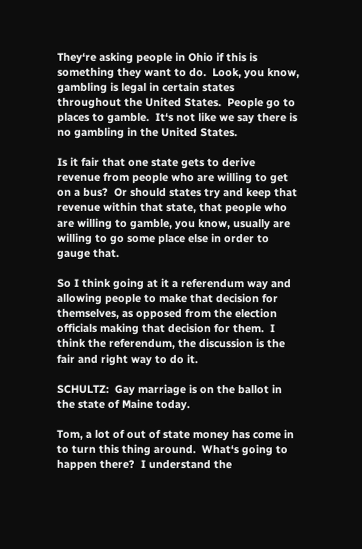They‘re asking people in Ohio if this is something they want to do.  Look, you know, gambling is legal in certain states throughout the United States.  People go to places to gamble.  It‘s not like we say there is no gambling in the United States.

Is it fair that one state gets to derive revenue from people who are willing to get on a bus?  Or should states try and keep that revenue within that state, that people who are willing to gamble, you know, usually are willing to go some place else in order to gauge that.

So I think going at it a referendum way and allowing people to make that decision for themselves, as opposed from the election officials making that decision for them.  I think the referendum, the discussion is the fair and right way to do it.

SCHULTZ:  Gay marriage is on the ballot in the state of Maine today.

Tom, a lot of out of state money has come in to turn this thing around.  What‘s going to happen there?  I understand the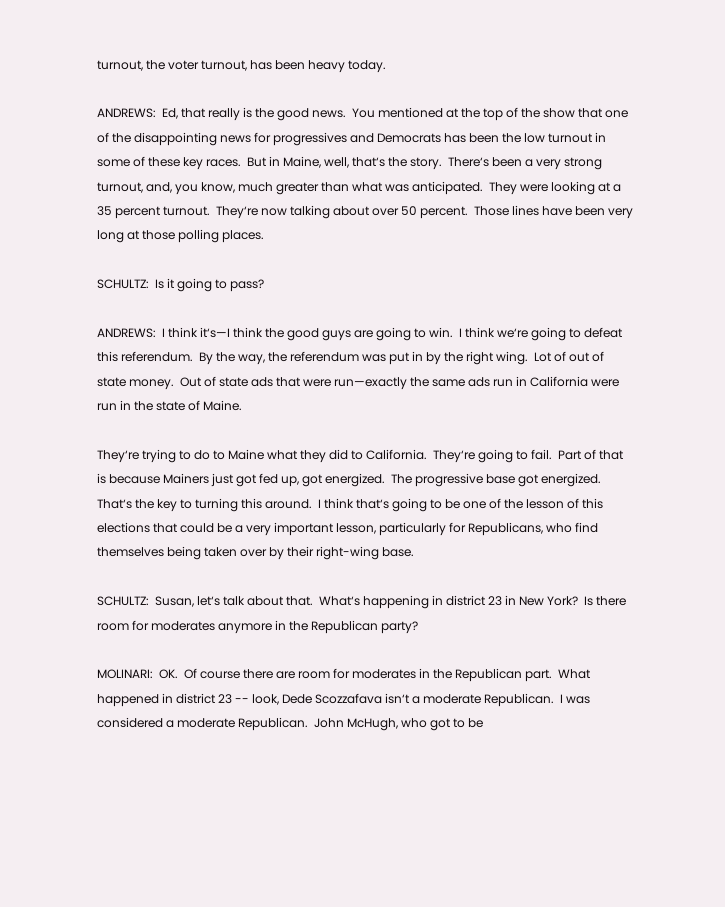turnout, the voter turnout, has been heavy today.

ANDREWS:  Ed, that really is the good news.  You mentioned at the top of the show that one of the disappointing news for progressives and Democrats has been the low turnout in some of these key races.  But in Maine, well, that‘s the story.  There‘s been a very strong turnout, and, you know, much greater than what was anticipated.  They were looking at a 35 percent turnout.  They‘re now talking about over 50 percent.  Those lines have been very long at those polling places.

SCHULTZ:  Is it going to pass?

ANDREWS:  I think it‘s—I think the good guys are going to win.  I think we‘re going to defeat this referendum.  By the way, the referendum was put in by the right wing.  Lot of out of state money.  Out of state ads that were run—exactly the same ads run in California were run in the state of Maine.

They‘re trying to do to Maine what they did to California.  They‘re going to fail.  Part of that is because Mainers just got fed up, got energized.  The progressive base got energized.  That‘s the key to turning this around.  I think that‘s going to be one of the lesson of this elections that could be a very important lesson, particularly for Republicans, who find themselves being taken over by their right-wing base.

SCHULTZ:  Susan, let‘s talk about that.  What‘s happening in district 23 in New York?  Is there room for moderates anymore in the Republican party?

MOLINARI:  OK.  Of course there are room for moderates in the Republican part.  What happened in district 23 -- look, Dede Scozzafava isn‘t a moderate Republican.  I was considered a moderate Republican.  John McHugh, who got to be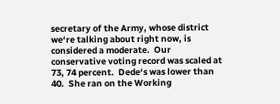secretary of the Army, whose district we‘re talking about right now, is considered a moderate.  Our conservative voting record was scaled at 73, 74 percent.  Dede‘s was lower than 40.  She ran on the Working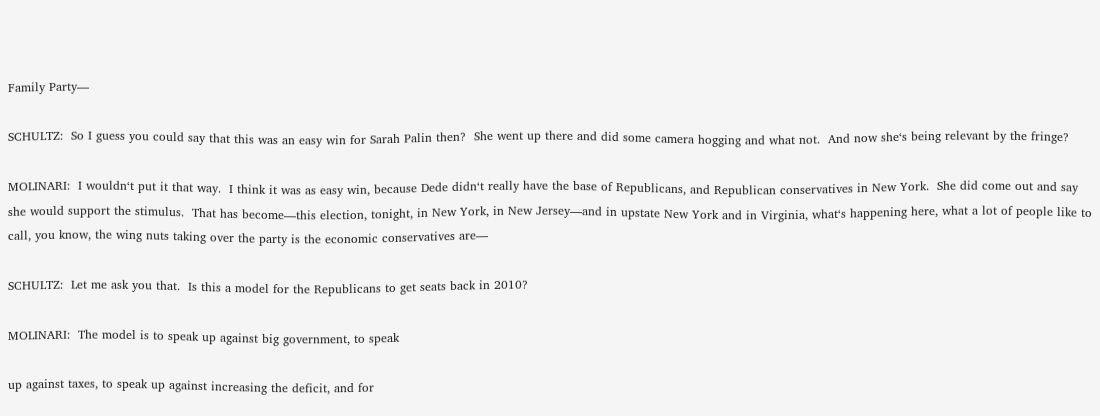Family Party—

SCHULTZ:  So I guess you could say that this was an easy win for Sarah Palin then?  She went up there and did some camera hogging and what not.  And now she‘s being relevant by the fringe?

MOLINARI:  I wouldn‘t put it that way.  I think it was as easy win, because Dede didn‘t really have the base of Republicans, and Republican conservatives in New York.  She did come out and say she would support the stimulus.  That has become—this election, tonight, in New York, in New Jersey—and in upstate New York and in Virginia, what‘s happening here, what a lot of people like to call, you know, the wing nuts taking over the party is the economic conservatives are—

SCHULTZ:  Let me ask you that.  Is this a model for the Republicans to get seats back in 2010?

MOLINARI:  The model is to speak up against big government, to speak

up against taxes, to speak up against increasing the deficit, and for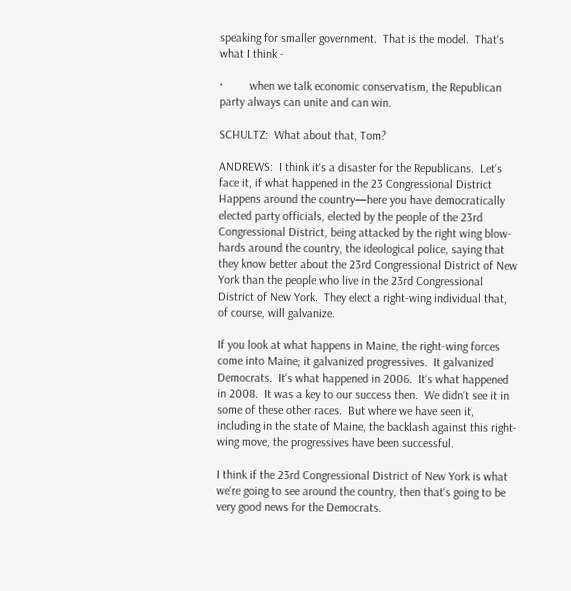speaking for smaller government.  That is the model.  That‘s what I think -

·         when we talk economic conservatism, the Republican party always can unite and can win.

SCHULTZ:  What about that, Tom?

ANDREWS:  I think it‘s a disaster for the Republicans.  Let‘s face it, if what happened in the 23 Congressional District Happens around the country—here you have democratically elected party officials, elected by the people of the 23rd Congressional District, being attacked by the right wing blow-hards around the country, the ideological police, saying that they know better about the 23rd Congressional District of New York than the people who live in the 23rd Congressional District of New York.  They elect a right-wing individual that, of course, will galvanize.

If you look at what happens in Maine, the right-wing forces come into Maine; it galvanized progressives.  It galvanized Democrats.  It‘s what happened in 2006.  It‘s what happened in 2008.  It was a key to our success then.  We didn‘t see it in some of these other races.  But where we have seen it, including in the state of Maine, the backlash against this right-wing move, the progressives have been successful.

I think if the 23rd Congressional District of New York is what we‘re going to see around the country, then that‘s going to be very good news for the Democrats.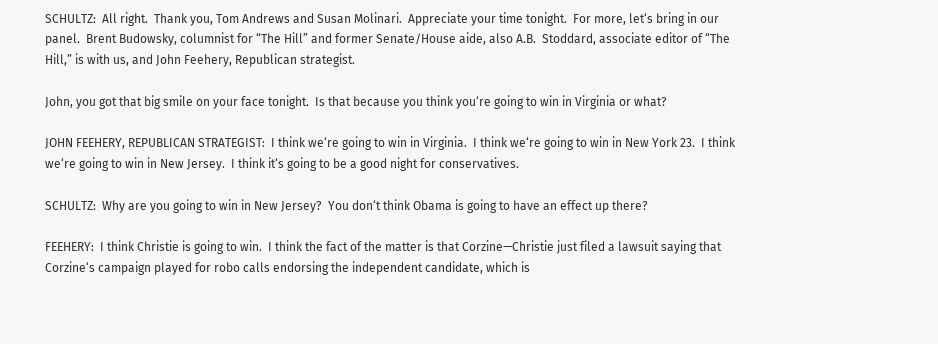SCHULTZ:  All right.  Thank you, Tom Andrews and Susan Molinari.  Appreciate your time tonight.  For more, let‘s bring in our panel.  Brent Budowsky, columnist for “The Hill” and former Senate/House aide, also A.B.  Stoddard, associate editor of “The Hill,” is with us, and John Feehery, Republican strategist.

John, you got that big smile on your face tonight.  Is that because you think you‘re going to win in Virginia or what?

JOHN FEEHERY, REPUBLICAN STRATEGIST:  I think we‘re going to win in Virginia.  I think we‘re going to win in New York 23.  I think we‘re going to win in New Jersey.  I think it‘s going to be a good night for conservatives.

SCHULTZ:  Why are you going to win in New Jersey?  You don‘t think Obama is going to have an effect up there?

FEEHERY:  I think Christie is going to win.  I think the fact of the matter is that Corzine—Christie just filed a lawsuit saying that Corzine‘s campaign played for robo calls endorsing the independent candidate, which is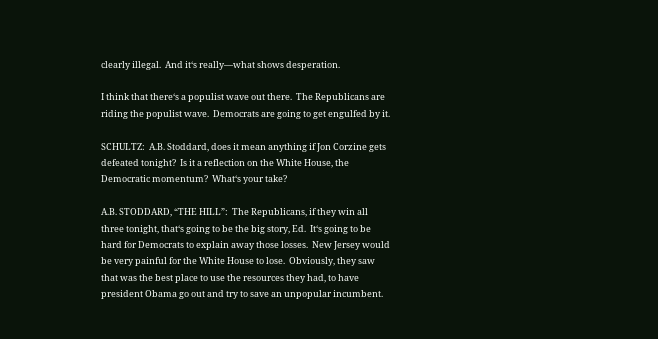clearly illegal.  And it‘s really—what shows desperation.

I think that there‘s a populist wave out there.  The Republicans are riding the populist wave.  Democrats are going to get engulfed by it.

SCHULTZ:  A.B. Stoddard, does it mean anything if Jon Corzine gets defeated tonight?  Is it a reflection on the White House, the Democratic momentum?  What‘s your take?

A.B. STODDARD, “THE HILL”:  The Republicans, if they win all three tonight, that‘s going to be the big story, Ed.  It‘s going to be hard for Democrats to explain away those losses.  New Jersey would be very painful for the White House to lose.  Obviously, they saw that was the best place to use the resources they had, to have president Obama go out and try to save an unpopular incumbent.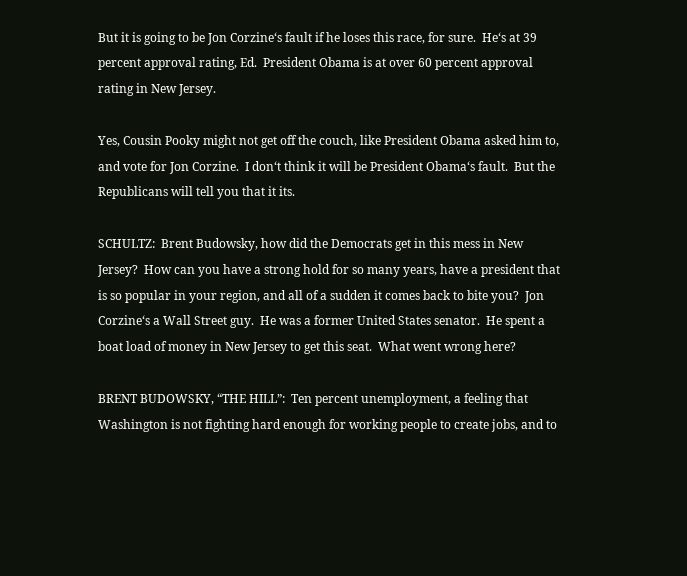But it is going to be Jon Corzine‘s fault if he loses this race, for sure.  He‘s at 39 percent approval rating, Ed.  President Obama is at over 60 percent approval rating in New Jersey.

Yes, Cousin Pooky might not get off the couch, like President Obama asked him to, and vote for Jon Corzine.  I don‘t think it will be President Obama‘s fault.  But the Republicans will tell you that it its.

SCHULTZ:  Brent Budowsky, how did the Democrats get in this mess in New Jersey?  How can you have a strong hold for so many years, have a president that is so popular in your region, and all of a sudden it comes back to bite you?  Jon Corzine‘s a Wall Street guy.  He was a former United States senator.  He spent a boat load of money in New Jersey to get this seat.  What went wrong here?

BRENT BUDOWSKY, “THE HILL”:  Ten percent unemployment, a feeling that Washington is not fighting hard enough for working people to create jobs, and to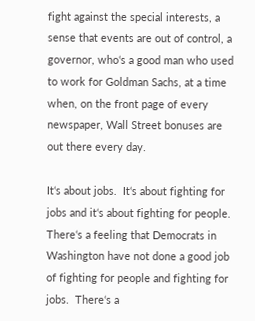fight against the special interests, a sense that events are out of control, a governor, who‘s a good man who used to work for Goldman Sachs, at a time when, on the front page of every newspaper, Wall Street bonuses are out there every day.

It‘s about jobs.  It‘s about fighting for jobs and it‘s about fighting for people.  There‘s a feeling that Democrats in Washington have not done a good job of fighting for people and fighting for jobs.  There‘s a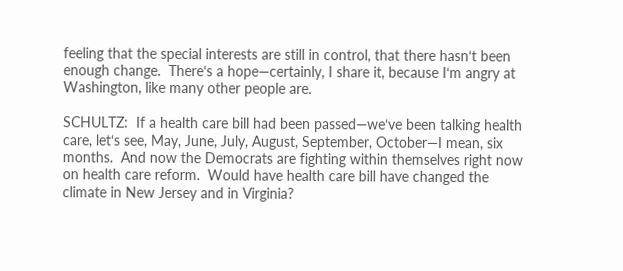feeling that the special interests are still in control, that there hasn‘t been enough change.  There‘s a hope—certainly, I share it, because I‘m angry at Washington, like many other people are.

SCHULTZ:  If a health care bill had been passed—we‘ve been talking health care, let‘s see, May, June, July, August, September, October—I mean, six months.  And now the Democrats are fighting within themselves right now on health care reform.  Would have health care bill have changed the climate in New Jersey and in Virginia?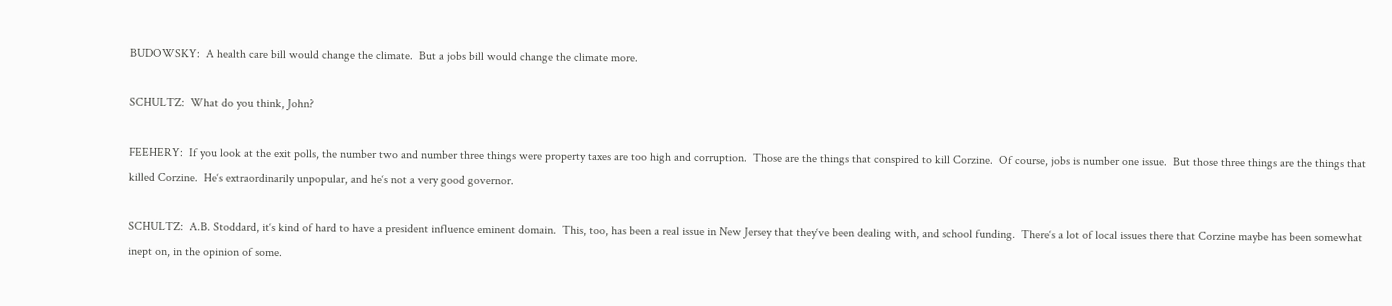BUDOWSKY:  A health care bill would change the climate.  But a jobs bill would change the climate more.

SCHULTZ:  What do you think, John?

FEEHERY:  If you look at the exit polls, the number two and number three things were property taxes are too high and corruption.  Those are the things that conspired to kill Corzine.  Of course, jobs is number one issue.  But those three things are the things that killed Corzine.  He‘s extraordinarily unpopular, and he‘s not a very good governor.

SCHULTZ:  A.B. Stoddard, it‘s kind of hard to have a president influence eminent domain.  This, too, has been a real issue in New Jersey that they‘ve been dealing with, and school funding.  There‘s a lot of local issues there that Corzine maybe has been somewhat inept on, in the opinion of some.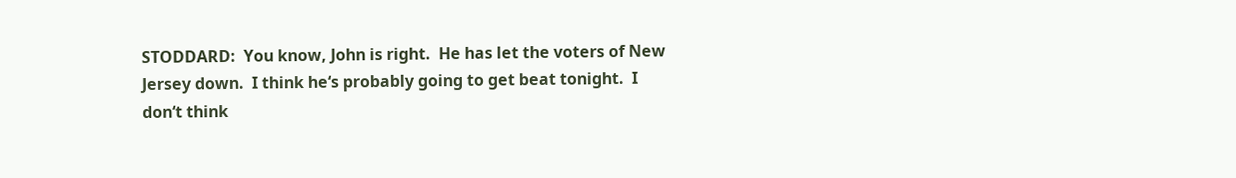STODDARD:  You know, John is right.  He has let the voters of New Jersey down.  I think he‘s probably going to get beat tonight.  I don‘t think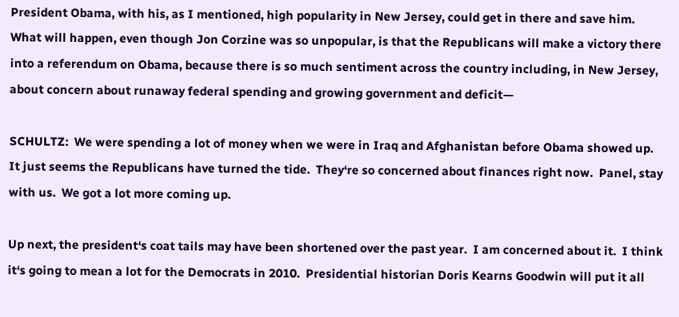President Obama, with his, as I mentioned, high popularity in New Jersey, could get in there and save him.  What will happen, even though Jon Corzine was so unpopular, is that the Republicans will make a victory there into a referendum on Obama, because there is so much sentiment across the country including, in New Jersey, about concern about runaway federal spending and growing government and deficit—

SCHULTZ:  We were spending a lot of money when we were in Iraq and Afghanistan before Obama showed up.  It just seems the Republicans have turned the tide.  They‘re so concerned about finances right now.  Panel, stay with us.  We got a lot more coming up.

Up next, the president‘s coat tails may have been shortened over the past year.  I am concerned about it.  I think it‘s going to mean a lot for the Democrats in 2010.  Presidential historian Doris Kearns Goodwin will put it all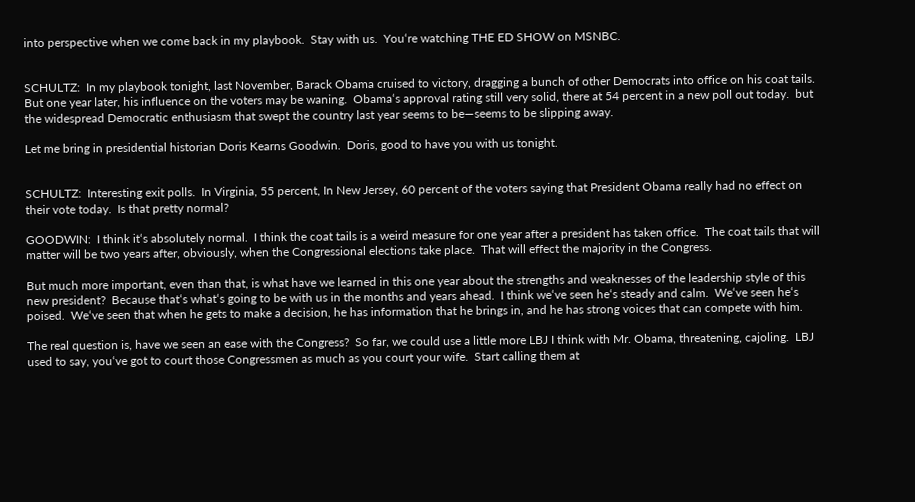into perspective when we come back in my playbook.  Stay with us.  You‘re watching THE ED SHOW on MSNBC.


SCHULTZ:  In my playbook tonight, last November, Barack Obama cruised to victory, dragging a bunch of other Democrats into office on his coat tails.  But one year later, his influence on the voters may be waning.  Obama‘s approval rating still very solid, there at 54 percent in a new poll out today.  but the widespread Democratic enthusiasm that swept the country last year seems to be—seems to be slipping away.

Let me bring in presidential historian Doris Kearns Goodwin.  Doris, good to have you with us tonight.


SCHULTZ:  Interesting exit polls.  In Virginia, 55 percent, In New Jersey, 60 percent of the voters saying that President Obama really had no effect on their vote today.  Is that pretty normal?

GOODWIN:  I think it‘s absolutely normal.  I think the coat tails is a weird measure for one year after a president has taken office.  The coat tails that will matter will be two years after, obviously, when the Congressional elections take place.  That will effect the majority in the Congress.

But much more important, even than that, is what have we learned in this one year about the strengths and weaknesses of the leadership style of this new president?  Because that‘s what‘s going to be with us in the months and years ahead.  I think we‘ve seen he‘s steady and calm.  We‘ve seen he‘s poised.  We‘ve seen that when he gets to make a decision, he has information that he brings in, and he has strong voices that can compete with him.

The real question is, have we seen an ease with the Congress?  So far, we could use a little more LBJ I think with Mr. Obama, threatening, cajoling.  LBJ used to say, you‘ve got to court those Congressmen as much as you court your wife.  Start calling them at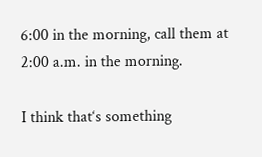6:00 in the morning, call them at 2:00 a.m. in the morning.

I think that‘s something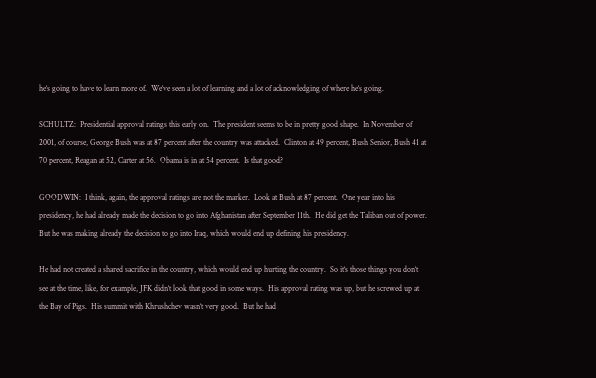he‘s going to have to learn more of.  We‘ve seen a lot of learning and a lot of acknowledging of where he‘s going.

SCHULTZ:  Presidential approval ratings this early on.  The president seems to be in pretty good shape.  In November of 2001, of course, George Bush was at 87 percent after the country was attacked.  Clinton at 49 percent, Bush Senior, Bush 41 at 70 percent, Reagan at 52, Carter at 56.  Obama is in at 54 percent.  Is that good?

GOODWIN:  I think, again, the approval ratings are not the marker.  Look at Bush at 87 percent.  One year into his presidency, he had already made the decision to go into Afghanistan after September 11th.  He did get the Taliban out of power.  But he was making already the decision to go into Iraq, which would end up defining his presidency.

He had not created a shared sacrifice in the country, which would end up hurting the country.  So it‘s those things you don‘t see at the time, like, for example, JFK didn‘t look that good in some ways.  His approval rating was up, but he screwed up at the Bay of Pigs.  His summit with Khrushchev wasn‘t very good.  But he had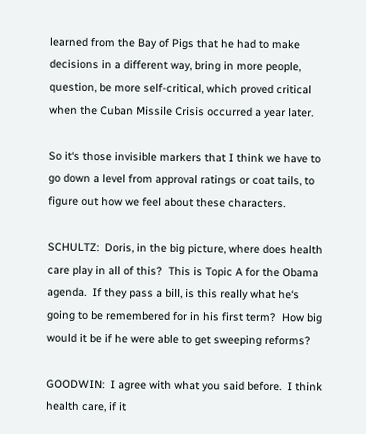learned from the Bay of Pigs that he had to make decisions in a different way, bring in more people, question, be more self-critical, which proved critical when the Cuban Missile Crisis occurred a year later.

So it‘s those invisible markers that I think we have to go down a level from approval ratings or coat tails, to figure out how we feel about these characters.

SCHULTZ:  Doris, in the big picture, where does health care play in all of this?  This is Topic A for the Obama agenda.  If they pass a bill, is this really what he‘s going to be remembered for in his first term?  How big would it be if he were able to get sweeping reforms?

GOODWIN:  I agree with what you said before.  I think health care, if it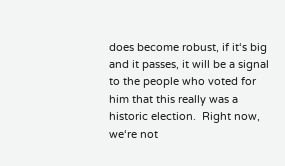does become robust, if it‘s big and it passes, it will be a signal to the people who voted for him that this really was a historic election.  Right now, we‘re not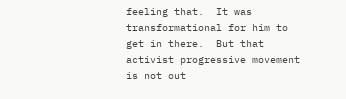feeling that.  It was transformational for him to get in there.  But that activist progressive movement is not out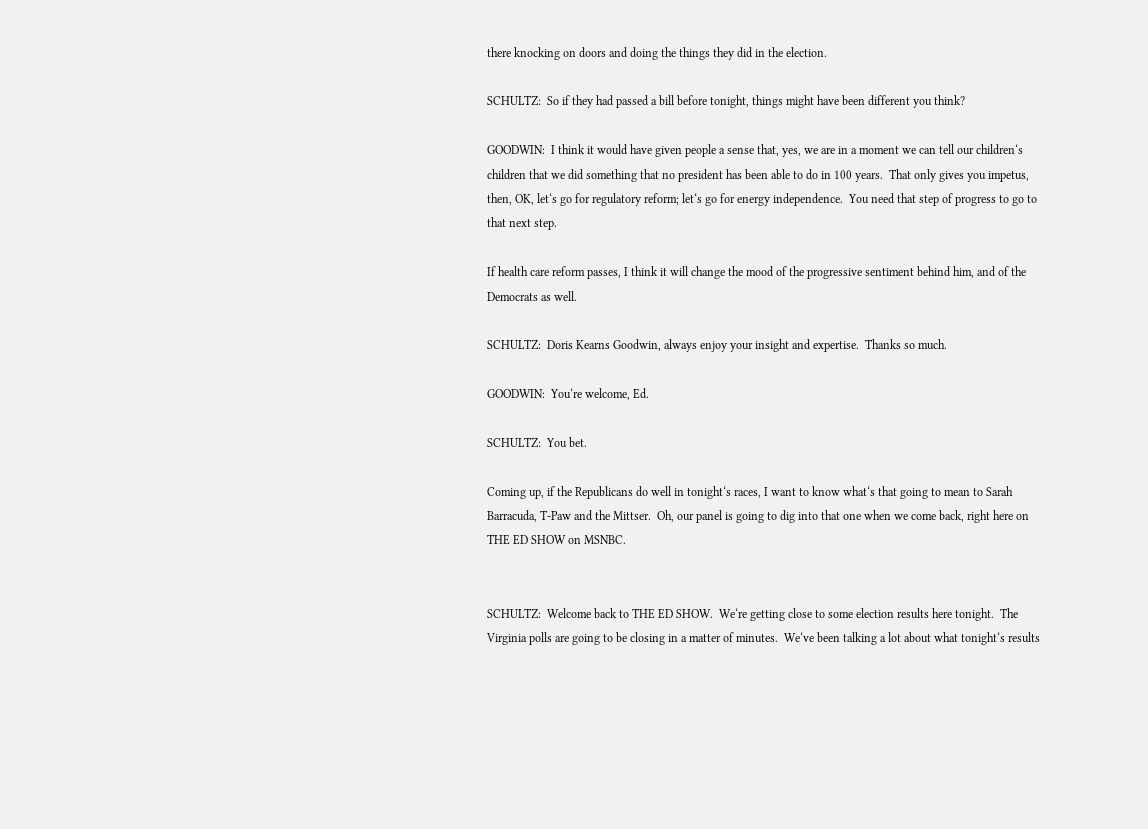there knocking on doors and doing the things they did in the election.

SCHULTZ:  So if they had passed a bill before tonight, things might have been different you think?

GOODWIN:  I think it would have given people a sense that, yes, we are in a moment we can tell our children‘s children that we did something that no president has been able to do in 100 years.  That only gives you impetus, then, OK, let‘s go for regulatory reform; let‘s go for energy independence.  You need that step of progress to go to that next step.

If health care reform passes, I think it will change the mood of the progressive sentiment behind him, and of the Democrats as well.

SCHULTZ:  Doris Kearns Goodwin, always enjoy your insight and expertise.  Thanks so much.

GOODWIN:  You‘re welcome, Ed.

SCHULTZ:  You bet.

Coming up, if the Republicans do well in tonight‘s races, I want to know what‘s that going to mean to Sarah Barracuda, T-Paw and the Mittser.  Oh, our panel is going to dig into that one when we come back, right here on THE ED SHOW on MSNBC.


SCHULTZ:  Welcome back to THE ED SHOW.  We‘re getting close to some election results here tonight.  The Virginia polls are going to be closing in a matter of minutes.  We‘ve been talking a lot about what tonight‘s results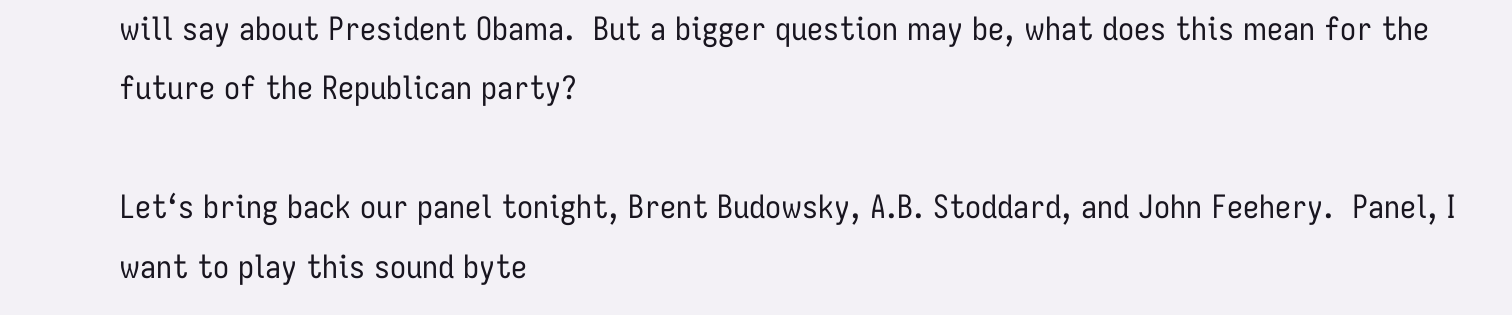will say about President Obama.  But a bigger question may be, what does this mean for the future of the Republican party?

Let‘s bring back our panel tonight, Brent Budowsky, A.B. Stoddard, and John Feehery.  Panel, I want to play this sound byte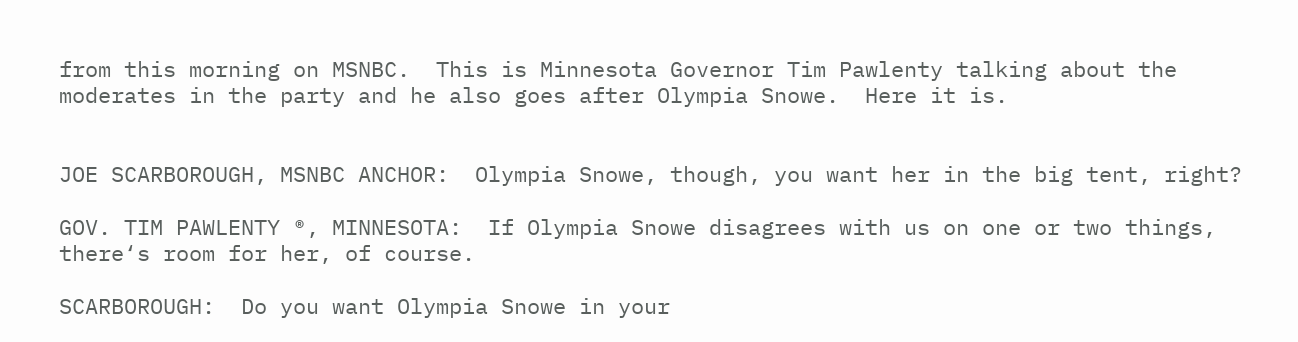from this morning on MSNBC.  This is Minnesota Governor Tim Pawlenty talking about the moderates in the party and he also goes after Olympia Snowe.  Here it is.


JOE SCARBOROUGH, MSNBC ANCHOR:  Olympia Snowe, though, you want her in the big tent, right?

GOV. TIM PAWLENTY ®, MINNESOTA:  If Olympia Snowe disagrees with us on one or two things, there‘s room for her, of course.

SCARBOROUGH:  Do you want Olympia Snowe in your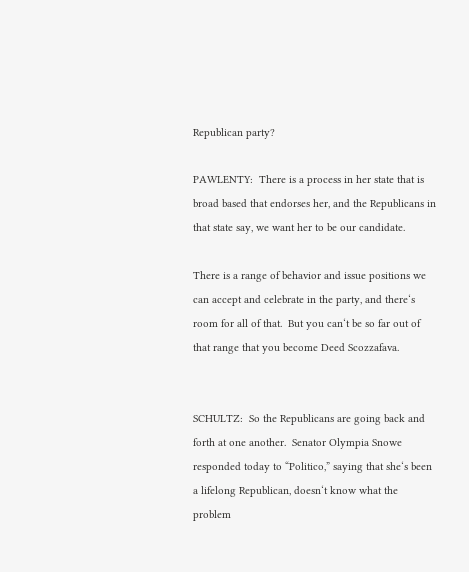Republican party?

PAWLENTY:  There is a process in her state that is broad based that endorses her, and the Republicans in that state say, we want her to be our candidate.

There is a range of behavior and issue positions we can accept and celebrate in the party, and there‘s room for all of that.  But you can‘t be so far out of that range that you become Deed Scozzafava.


SCHULTZ:  So the Republicans are going back and forth at one another.  Senator Olympia Snowe responded today to “Politico,” saying that she‘s been a lifelong Republican, doesn‘t know what the problem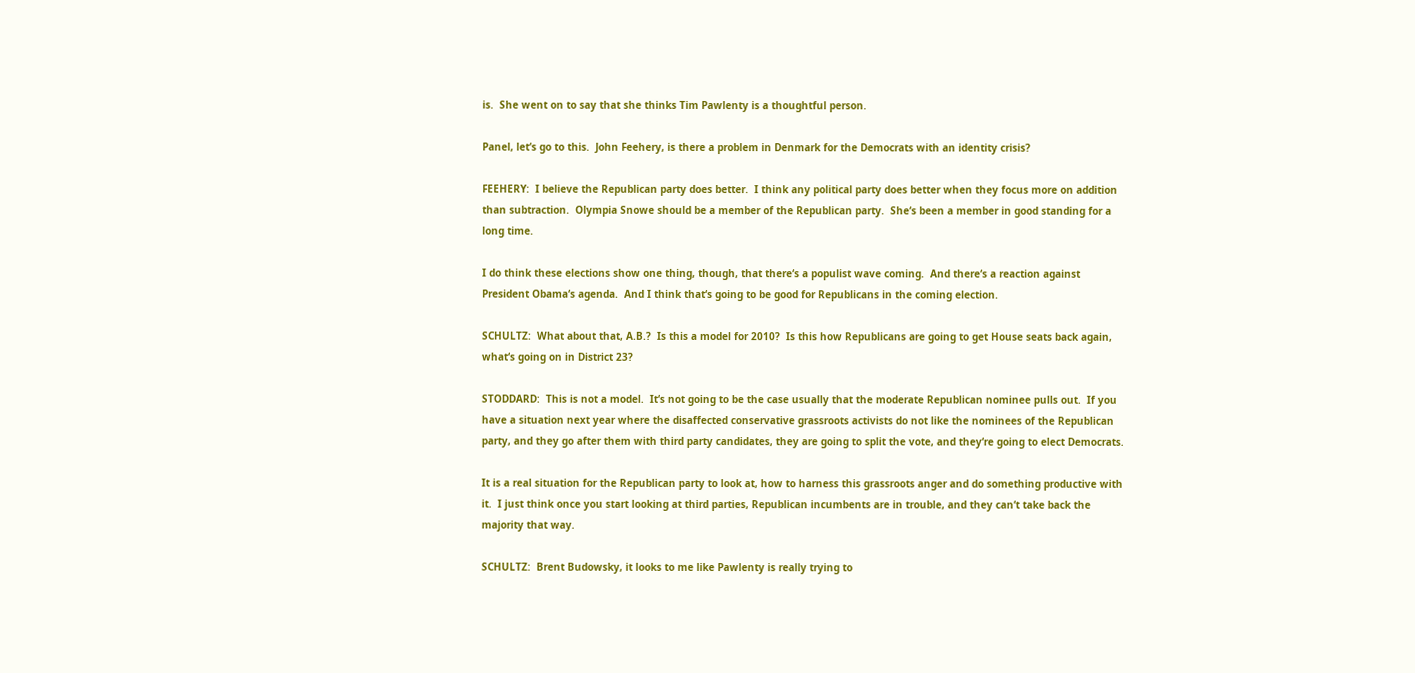is.  She went on to say that she thinks Tim Pawlenty is a thoughtful person.

Panel, let‘s go to this.  John Feehery, is there a problem in Denmark for the Democrats with an identity crisis?

FEEHERY:  I believe the Republican party does better.  I think any political party does better when they focus more on addition than subtraction.  Olympia Snowe should be a member of the Republican party.  She‘s been a member in good standing for a long time.

I do think these elections show one thing, though, that there‘s a populist wave coming.  And there‘s a reaction against President Obama‘s agenda.  And I think that‘s going to be good for Republicans in the coming election.

SCHULTZ:  What about that, A.B.?  Is this a model for 2010?  Is this how Republicans are going to get House seats back again, what‘s going on in District 23?

STODDARD:  This is not a model.  It‘s not going to be the case usually that the moderate Republican nominee pulls out.  If you have a situation next year where the disaffected conservative grassroots activists do not like the nominees of the Republican party, and they go after them with third party candidates, they are going to split the vote, and they‘re going to elect Democrats.

It is a real situation for the Republican party to look at, how to harness this grassroots anger and do something productive with it.  I just think once you start looking at third parties, Republican incumbents are in trouble, and they can‘t take back the majority that way.

SCHULTZ:  Brent Budowsky, it looks to me like Pawlenty is really trying to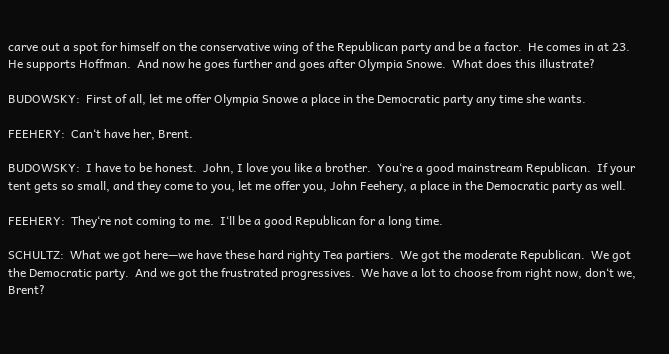carve out a spot for himself on the conservative wing of the Republican party and be a factor.  He comes in at 23.  He supports Hoffman.  And now he goes further and goes after Olympia Snowe.  What does this illustrate?

BUDOWSKY:  First of all, let me offer Olympia Snowe a place in the Democratic party any time she wants.

FEEHERY:  Can‘t have her, Brent.

BUDOWSKY:  I have to be honest.  John, I love you like a brother.  You‘re a good mainstream Republican.  If your tent gets so small, and they come to you, let me offer you, John Feehery, a place in the Democratic party as well.

FEEHERY:  They‘re not coming to me.  I‘ll be a good Republican for a long time.

SCHULTZ:  What we got here—we have these hard righty Tea partiers.  We got the moderate Republican.  We got the Democratic party.  And we got the frustrated progressives.  We have a lot to choose from right now, don‘t we, Brent?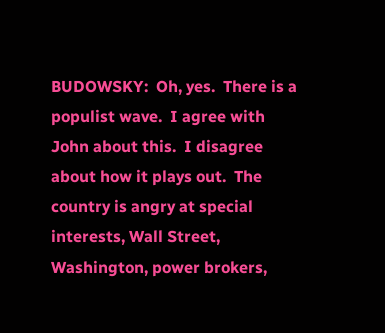BUDOWSKY:  Oh, yes.  There is a populist wave.  I agree with John about this.  I disagree about how it plays out.  The country is angry at special interests, Wall Street, Washington, power brokers,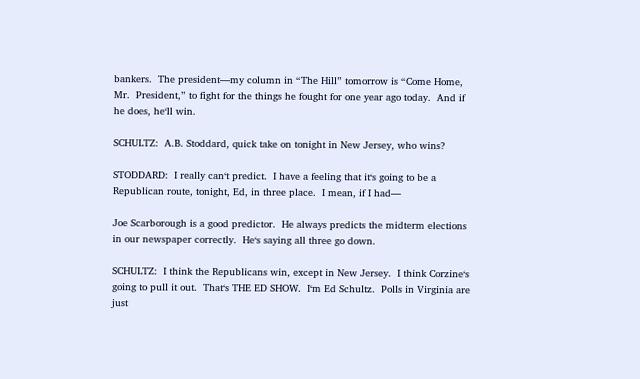bankers.  The president—my column in “The Hill” tomorrow is “Come Home, Mr.  President,” to fight for the things he fought for one year ago today.  And if he does, he‘ll win.

SCHULTZ:  A.B. Stoddard, quick take on tonight in New Jersey, who wins?

STODDARD:  I really can‘t predict.  I have a feeling that it‘s going to be a Republican route, tonight, Ed, in three place.  I mean, if I had—

Joe Scarborough is a good predictor.  He always predicts the midterm elections in our newspaper correctly.  He‘s saying all three go down.

SCHULTZ:  I think the Republicans win, except in New Jersey.  I think Corzine‘s going to pull it out.  That‘s THE ED SHOW.  I‘m Ed Schultz.  Polls in Virginia are just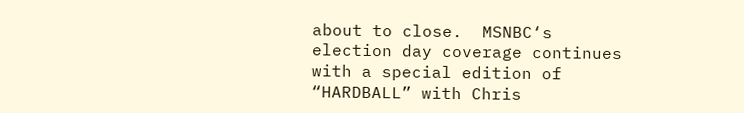about to close.  MSNBC‘s election day coverage continues with a special edition of “HARDBALL” with Chris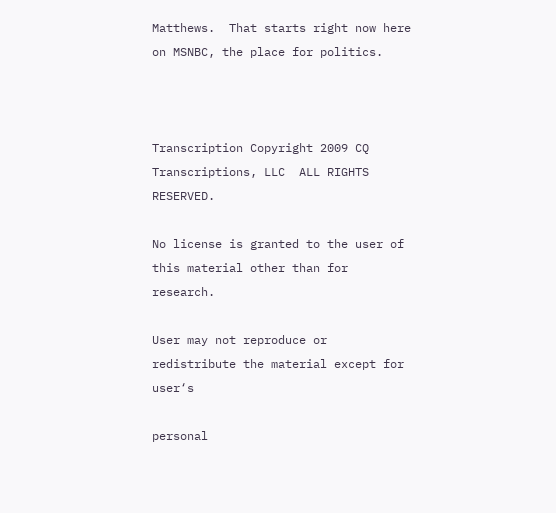Matthews.  That starts right now here on MSNBC, the place for politics.



Transcription Copyright 2009 CQ Transcriptions, LLC  ALL RIGHTS  RESERVED.

No license is granted to the user of this material other than for research.

User may not reproduce or redistribute the material except for user‘s

personal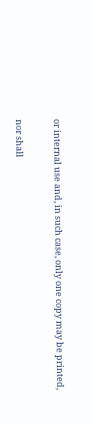or internal use and, in such case, only one copy may be printed,

nor shall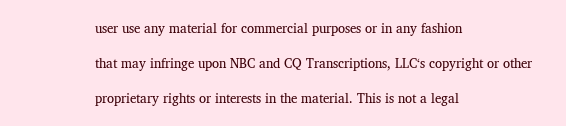user use any material for commercial purposes or in any fashion

that may infringe upon NBC and CQ Transcriptions, LLC‘s copyright or other

proprietary rights or interests in the material. This is not a legal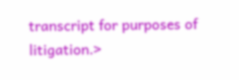transcript for purposes of litigation.>